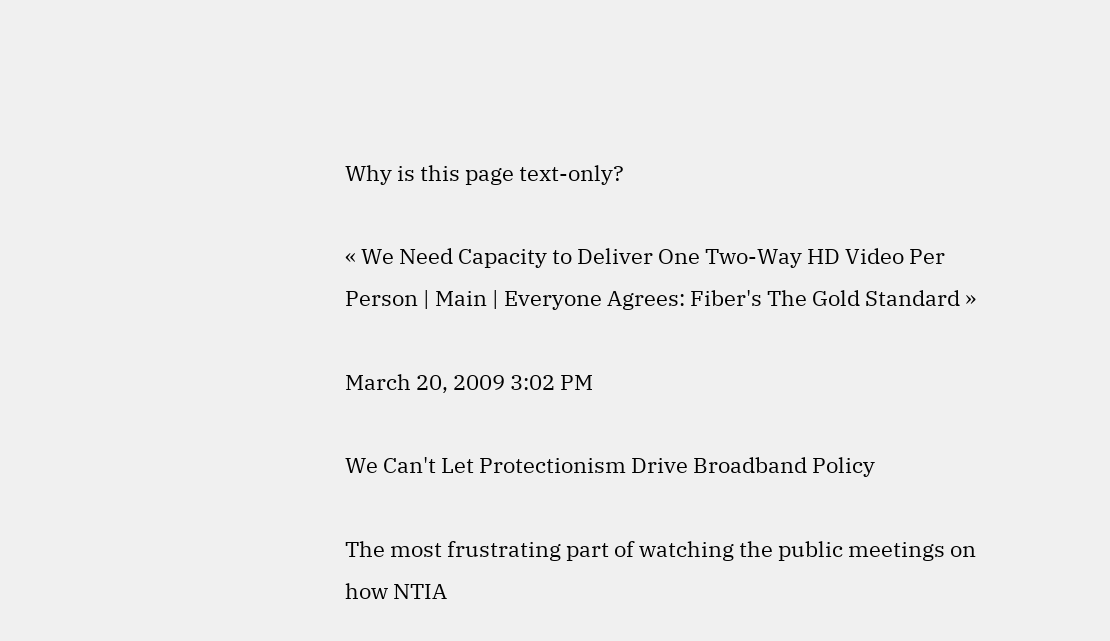Why is this page text-only?

« We Need Capacity to Deliver One Two-Way HD Video Per Person | Main | Everyone Agrees: Fiber's The Gold Standard »

March 20, 2009 3:02 PM

We Can't Let Protectionism Drive Broadband Policy

The most frustrating part of watching the public meetings on how NTIA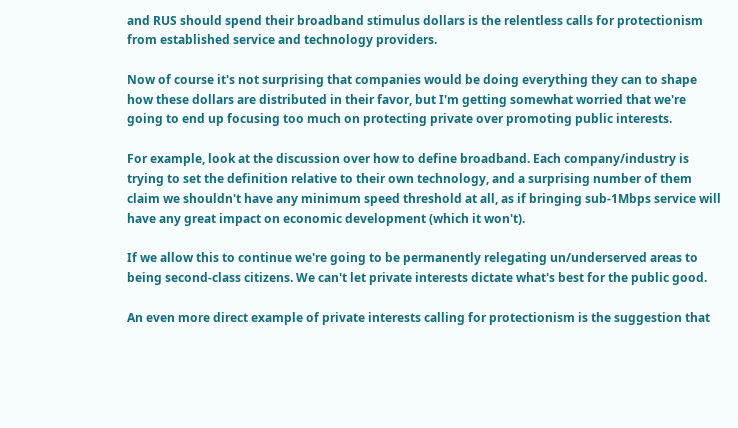and RUS should spend their broadband stimulus dollars is the relentless calls for protectionism from established service and technology providers.

Now of course it's not surprising that companies would be doing everything they can to shape how these dollars are distributed in their favor, but I'm getting somewhat worried that we're going to end up focusing too much on protecting private over promoting public interests.

For example, look at the discussion over how to define broadband. Each company/industry is trying to set the definition relative to their own technology, and a surprising number of them claim we shouldn't have any minimum speed threshold at all, as if bringing sub-1Mbps service will have any great impact on economic development (which it won't).

If we allow this to continue we're going to be permanently relegating un/underserved areas to being second-class citizens. We can't let private interests dictate what's best for the public good.

An even more direct example of private interests calling for protectionism is the suggestion that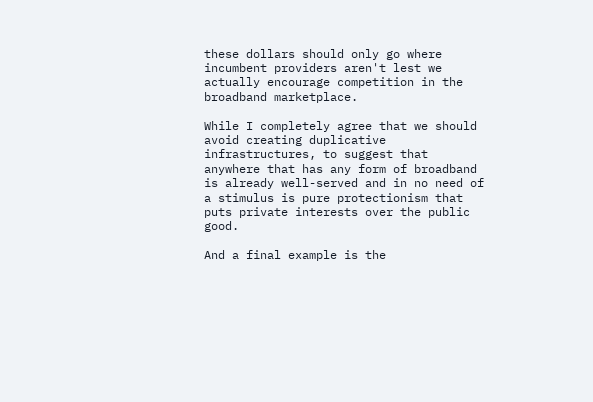these dollars should only go where incumbent providers aren't lest we actually encourage competition in the broadband marketplace.

While I completely agree that we should avoid creating duplicative infrastructures, to suggest that anywhere that has any form of broadband is already well-served and in no need of a stimulus is pure protectionism that puts private interests over the public good.

And a final example is the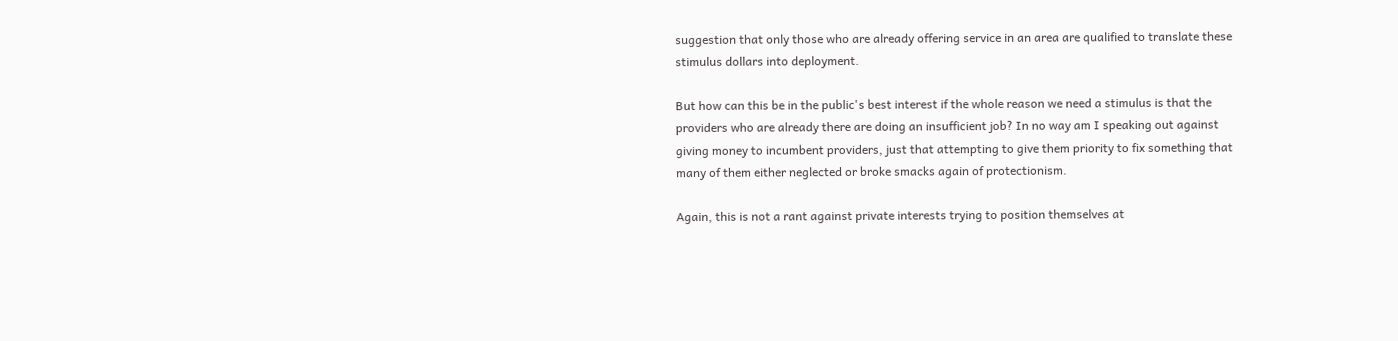suggestion that only those who are already offering service in an area are qualified to translate these stimulus dollars into deployment.

But how can this be in the public's best interest if the whole reason we need a stimulus is that the providers who are already there are doing an insufficient job? In no way am I speaking out against giving money to incumbent providers, just that attempting to give them priority to fix something that many of them either neglected or broke smacks again of protectionism.

Again, this is not a rant against private interests trying to position themselves at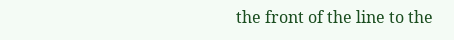the front of the line to the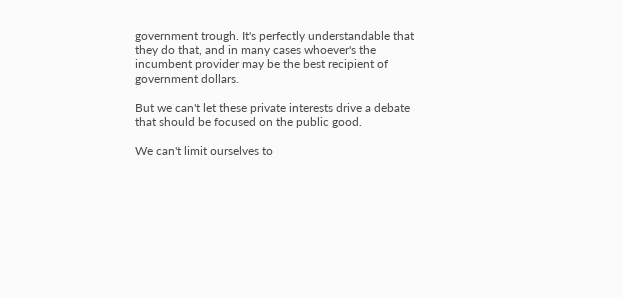government trough. It's perfectly understandable that they do that, and in many cases whoever's the incumbent provider may be the best recipient of government dollars.

But we can't let these private interests drive a debate that should be focused on the public good.

We can't limit ourselves to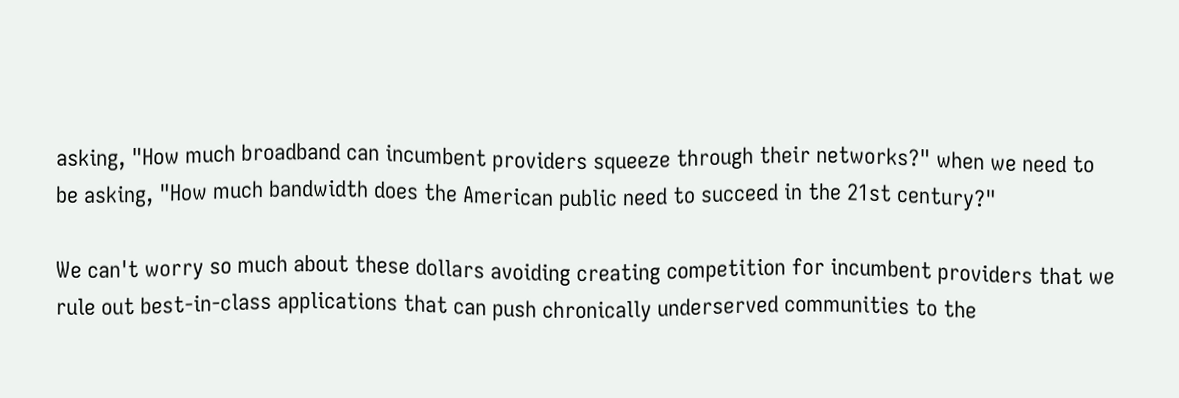asking, "How much broadband can incumbent providers squeeze through their networks?" when we need to be asking, "How much bandwidth does the American public need to succeed in the 21st century?"

We can't worry so much about these dollars avoiding creating competition for incumbent providers that we rule out best-in-class applications that can push chronically underserved communities to the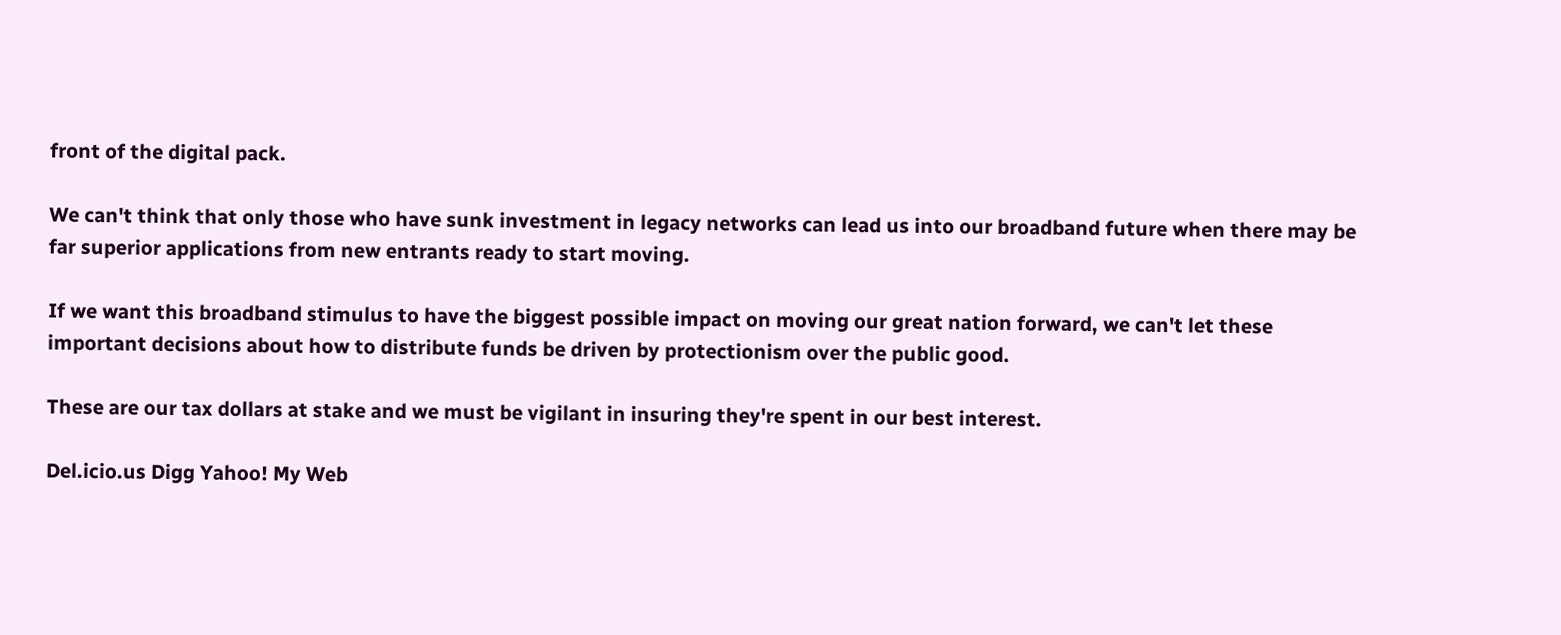front of the digital pack.

We can't think that only those who have sunk investment in legacy networks can lead us into our broadband future when there may be far superior applications from new entrants ready to start moving.

If we want this broadband stimulus to have the biggest possible impact on moving our great nation forward, we can't let these important decisions about how to distribute funds be driven by protectionism over the public good.

These are our tax dollars at stake and we must be vigilant in insuring they're spent in our best interest.

Del.icio.us Digg Yahoo! My Web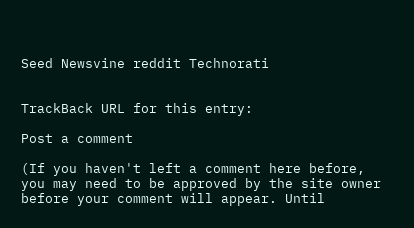Seed Newsvine reddit Technorati


TrackBack URL for this entry:

Post a comment

(If you haven't left a comment here before, you may need to be approved by the site owner before your comment will appear. Until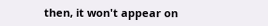then, it won't appear on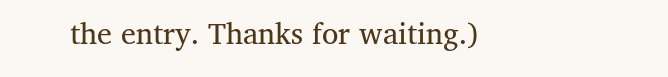the entry. Thanks for waiting.)